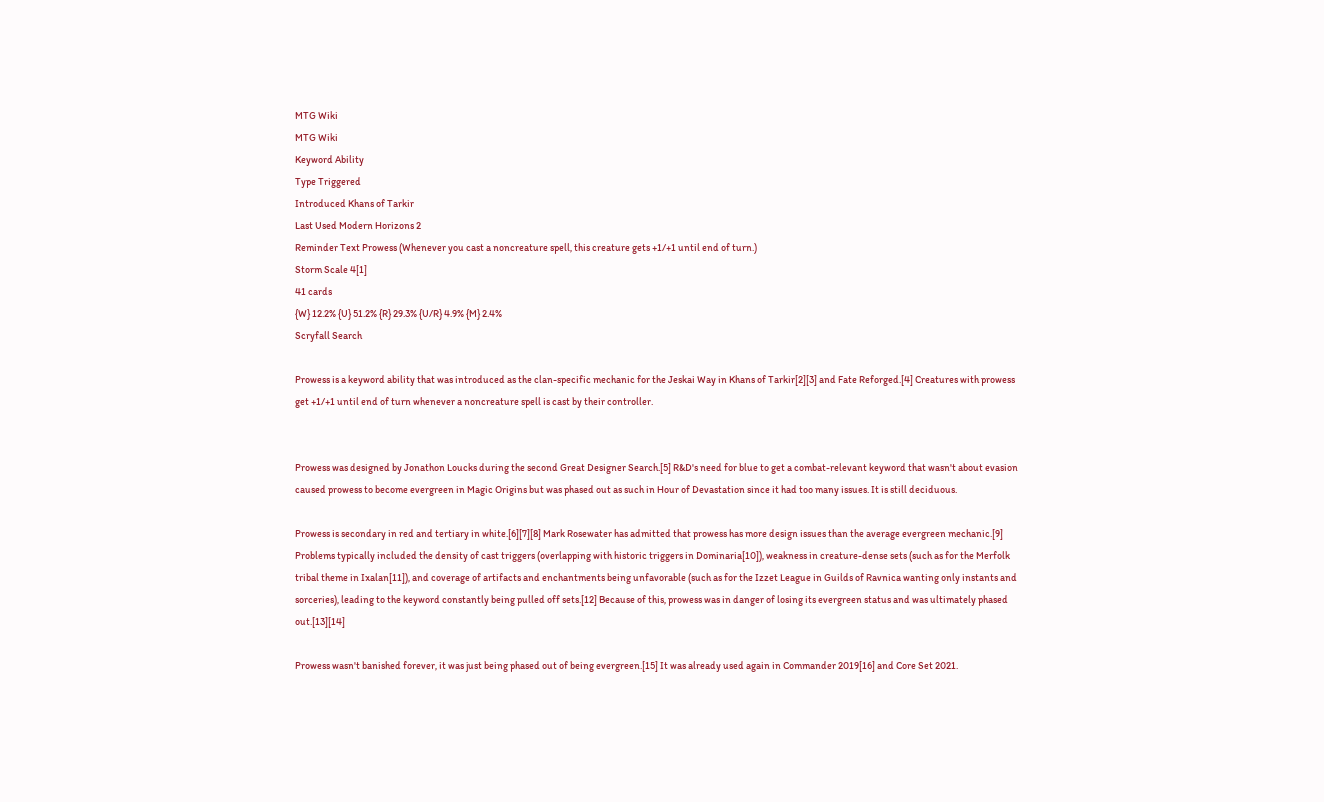MTG Wiki
MTG Wiki
Keyword Ability
Type Triggered
Introduced Khans of Tarkir
Last Used Modern Horizons 2
Reminder Text Prowess (Whenever you cast a noncreature spell, this creature gets +1/+1 until end of turn.)
Storm Scale 4[1]
41 cards
{W} 12.2% {U} 51.2% {R} 29.3% {U/R} 4.9% {M} 2.4%
Scryfall Search

Prowess is a keyword ability that was introduced as the clan-specific mechanic for the Jeskai Way in Khans of Tarkir[2][3] and Fate Reforged.[4] Creatures with prowess get +1/+1 until end of turn whenever a noncreature spell is cast by their controller.


Prowess was designed by Jonathon Loucks during the second Great Designer Search.[5] R&D's need for blue to get a combat-relevant keyword that wasn't about evasion caused prowess to become evergreen in Magic Origins but was phased out as such in Hour of Devastation since it had too many issues. It is still deciduous.

Prowess is secondary in red and tertiary in white.[6][7][8] Mark Rosewater has admitted that prowess has more design issues than the average evergreen mechanic.[9] Problems typically included the density of cast triggers (overlapping with historic triggers in Dominaria[10]), weakness in creature-dense sets (such as for the Merfolk tribal theme in Ixalan[11]), and coverage of artifacts and enchantments being unfavorable (such as for the Izzet League in Guilds of Ravnica wanting only instants and sorceries), leading to the keyword constantly being pulled off sets.[12] Because of this, prowess was in danger of losing its evergreen status and was ultimately phased out.[13][14]

Prowess wasn't banished forever, it was just being phased out of being evergreen.[15] It was already used again in Commander 2019[16] and Core Set 2021.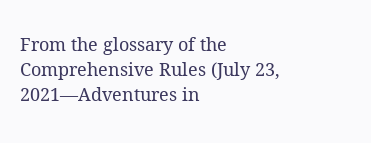From the glossary of the Comprehensive Rules (July 23, 2021—Adventures in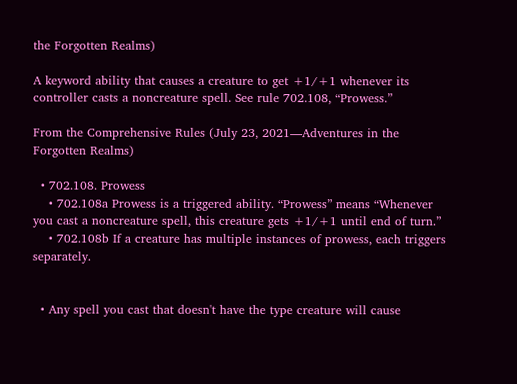the Forgotten Realms)

A keyword ability that causes a creature to get +1/+1 whenever its controller casts a noncreature spell. See rule 702.108, “Prowess.”

From the Comprehensive Rules (July 23, 2021—Adventures in the Forgotten Realms)

  • 702.108. Prowess
    • 702.108a Prowess is a triggered ability. “Prowess” means “Whenever you cast a noncreature spell, this creature gets +1/+1 until end of turn.”
    • 702.108b If a creature has multiple instances of prowess, each triggers separately.


  • Any spell you cast that doesn't have the type creature will cause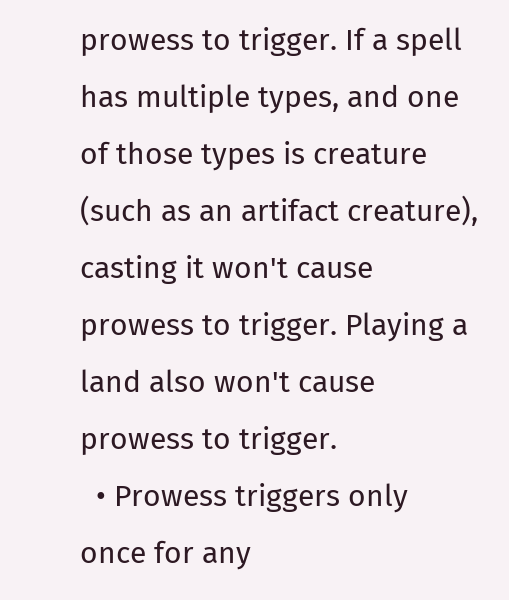prowess to trigger. If a spell has multiple types, and one of those types is creature (such as an artifact creature), casting it won't cause prowess to trigger. Playing a land also won't cause prowess to trigger.
  • Prowess triggers only once for any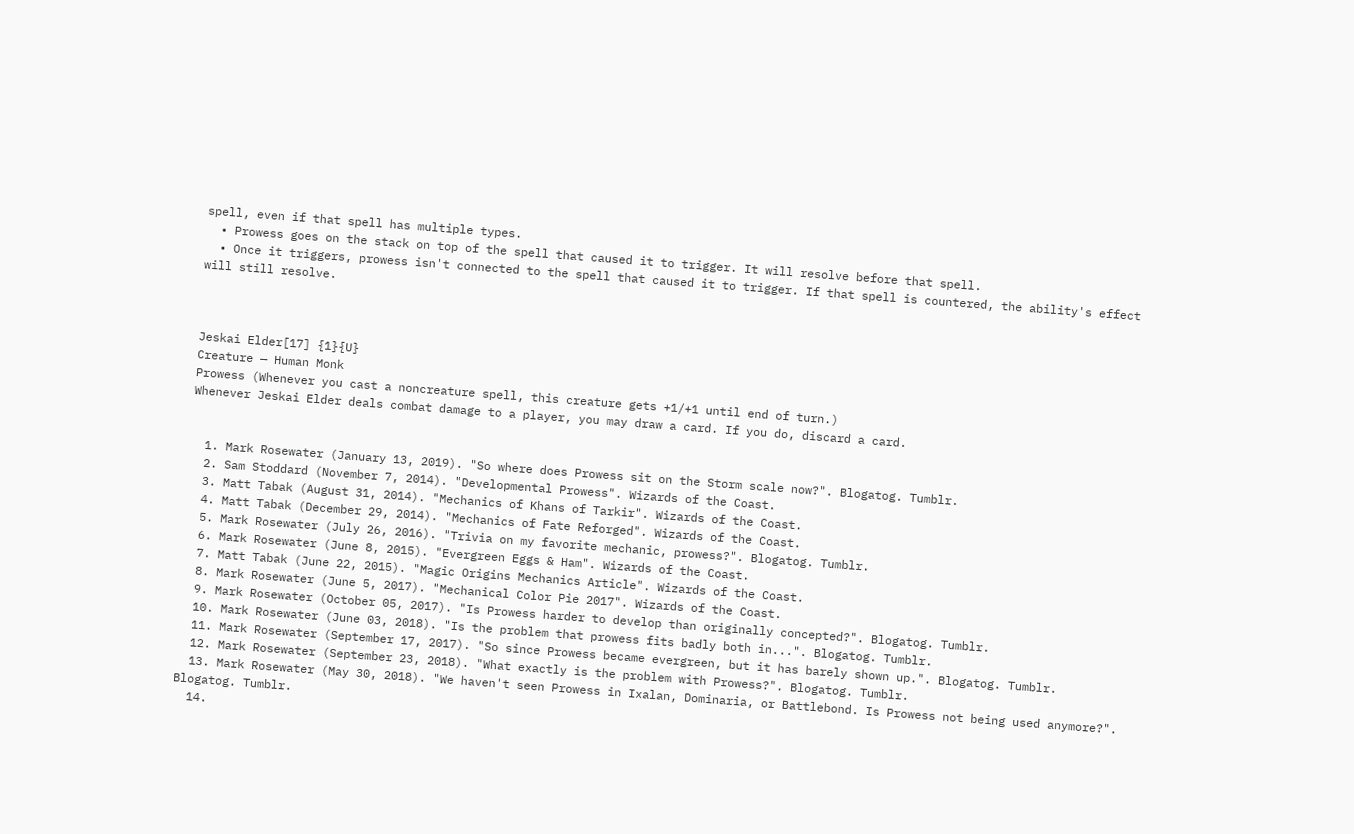spell, even if that spell has multiple types.
  • Prowess goes on the stack on top of the spell that caused it to trigger. It will resolve before that spell.
  • Once it triggers, prowess isn't connected to the spell that caused it to trigger. If that spell is countered, the ability's effect will still resolve.



Jeskai Elder[17] {1}{U}
Creature — Human Monk
Prowess (Whenever you cast a noncreature spell, this creature gets +1/+1 until end of turn.)
Whenever Jeskai Elder deals combat damage to a player, you may draw a card. If you do, discard a card.


  1. Mark Rosewater (January 13, 2019). "So where does Prowess sit on the Storm scale now?". Blogatog. Tumblr.
  2. Sam Stoddard (November 7, 2014). "Developmental Prowess". Wizards of the Coast.
  3. Matt Tabak (August 31, 2014). "Mechanics of Khans of Tarkir". Wizards of the Coast.
  4. Matt Tabak (December 29, 2014). "Mechanics of Fate Reforged". Wizards of the Coast.
  5. Mark Rosewater (July 26, 2016). "Trivia on my favorite mechanic, prowess?". Blogatog. Tumblr.
  6. Mark Rosewater (June 8, 2015). "Evergreen Eggs & Ham". Wizards of the Coast.
  7. Matt Tabak (June 22, 2015). "Magic Origins Mechanics Article". Wizards of the Coast.
  8. Mark Rosewater (June 5, 2017). "Mechanical Color Pie 2017". Wizards of the Coast.
  9. Mark Rosewater (October 05, 2017). "Is Prowess harder to develop than originally concepted?". Blogatog. Tumblr.
  10. Mark Rosewater (June 03, 2018). "Is the problem that prowess fits badly both in...". Blogatog. Tumblr.
  11. Mark Rosewater (September 17, 2017). "So since Prowess became evergreen, but it has barely shown up.". Blogatog. Tumblr.
  12. Mark Rosewater (September 23, 2018). "What exactly is the problem with Prowess?". Blogatog. Tumblr.
  13. Mark Rosewater (May 30, 2018). "We haven't seen Prowess in Ixalan, Dominaria, or Battlebond. Is Prowess not being used anymore?". Blogatog. Tumblr.
  14.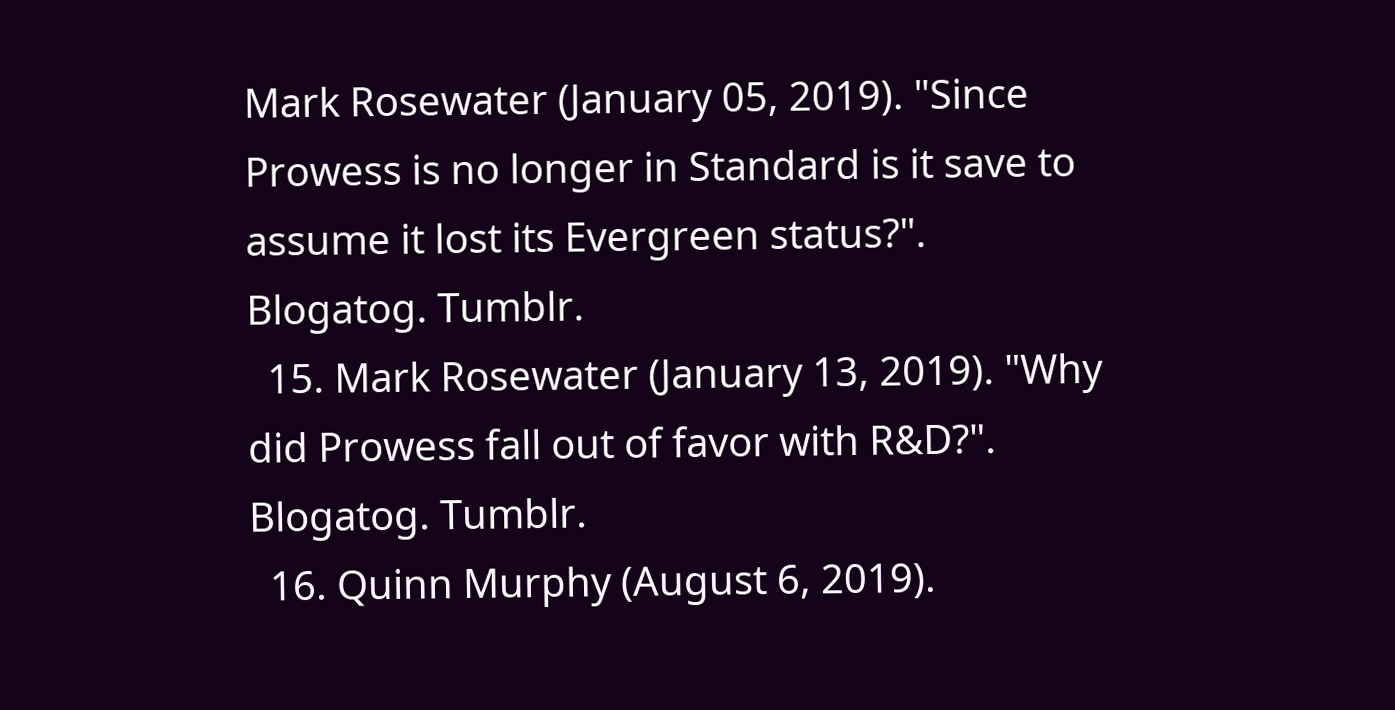Mark Rosewater (January 05, 2019). "Since Prowess is no longer in Standard is it save to assume it lost its Evergreen status?". Blogatog. Tumblr.
  15. Mark Rosewater (January 13, 2019). "Why did Prowess fall out of favor with R&D?". Blogatog. Tumblr.
  16. Quinn Murphy (August 6, 2019).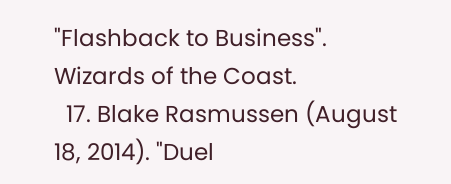"Flashback to Business". Wizards of the Coast.
  17. Blake Rasmussen (August 18, 2014). "Duel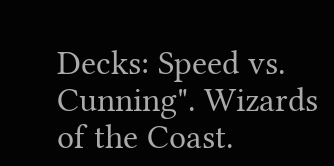Decks: Speed vs. Cunning". Wizards of the Coast.